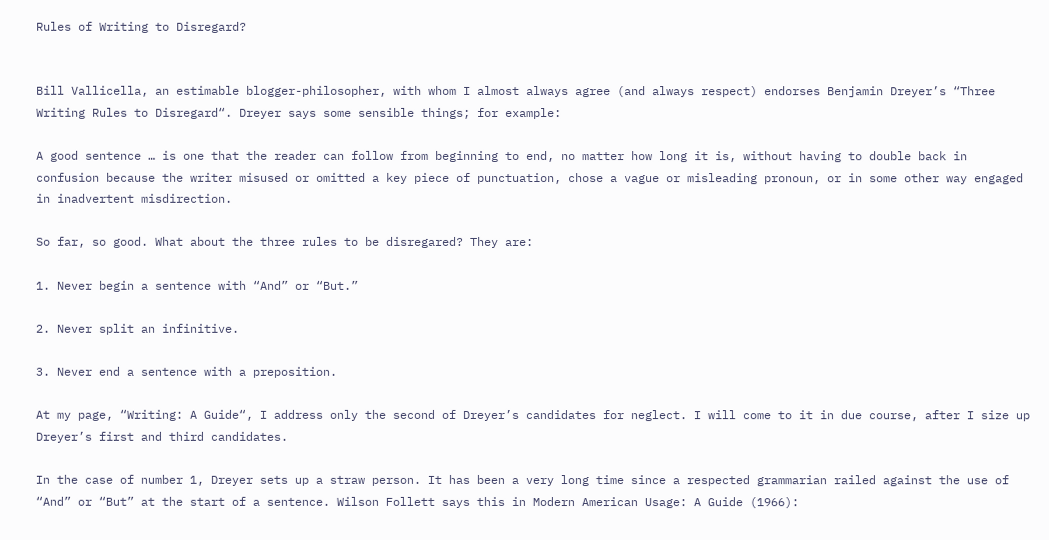Rules of Writing to Disregard?


Bill Vallicella, an estimable blogger-philosopher, with whom I almost always agree (and always respect) endorses Benjamin Dreyer’s “Three Writing Rules to Disregard“. Dreyer says some sensible things; for example:

A good sentence … is one that the reader can follow from beginning to end, no matter how long it is, without having to double back in confusion because the writer misused or omitted a key piece of punctuation, chose a vague or misleading pronoun, or in some other way engaged in inadvertent misdirection.

So far, so good. What about the three rules to be disregared? They are:

1. Never begin a sentence with “And” or “But.”

2. Never split an infinitive.

3. Never end a sentence with a preposition.

At my page, “Writing: A Guide“, I address only the second of Dreyer’s candidates for neglect. I will come to it in due course, after I size up Dreyer’s first and third candidates.

In the case of number 1, Dreyer sets up a straw person. It has been a very long time since a respected grammarian railed against the use of “And” or “But” at the start of a sentence. Wilson Follett says this in Modern American Usage: A Guide (1966):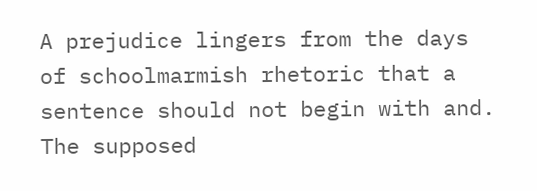A prejudice lingers from the days of schoolmarmish rhetoric that a sentence should not begin with and. The supposed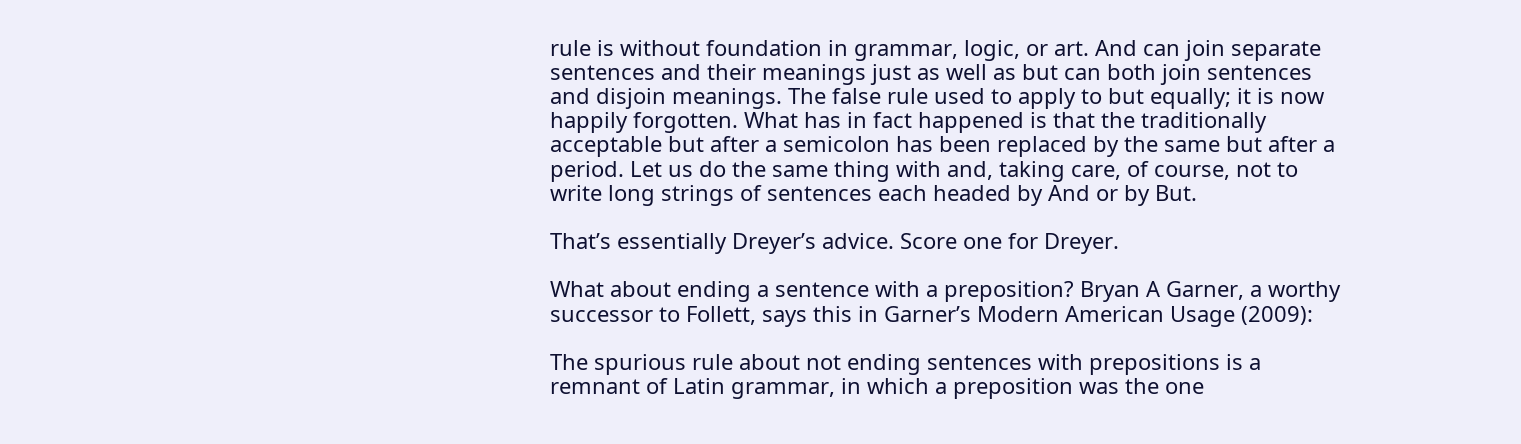rule is without foundation in grammar, logic, or art. And can join separate sentences and their meanings just as well as but can both join sentences and disjoin meanings. The false rule used to apply to but equally; it is now happily forgotten. What has in fact happened is that the traditionally acceptable but after a semicolon has been replaced by the same but after a period. Let us do the same thing with and, taking care, of course, not to write long strings of sentences each headed by And or by But.

That’s essentially Dreyer’s advice. Score one for Dreyer.

What about ending a sentence with a preposition? Bryan A Garner, a worthy successor to Follett, says this in Garner’s Modern American Usage (2009):

The spurious rule about not ending sentences with prepositions is a remnant of Latin grammar, in which a preposition was the one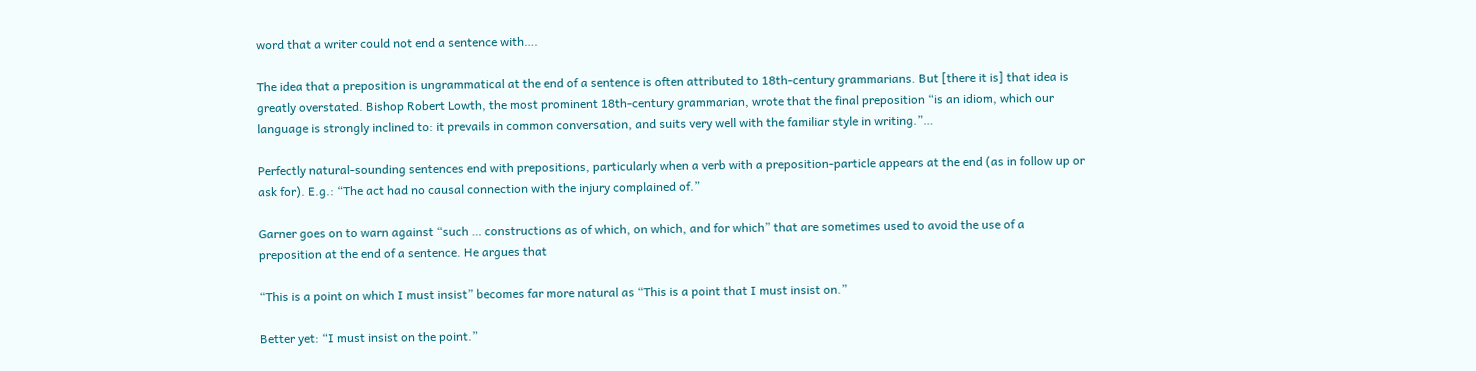word that a writer could not end a sentence with….

The idea that a preposition is ungrammatical at the end of a sentence is often attributed to 18th-century grammarians. But [there it is] that idea is greatly overstated. Bishop Robert Lowth, the most prominent 18th-century grammarian, wrote that the final preposition “is an idiom, which our language is strongly inclined to: it prevails in common conversation, and suits very well with the familiar style in writing.”…

Perfectly natural-sounding sentences end with prepositions, particularly when a verb with a preposition-particle appears at the end (as in follow up or ask for). E.g.: “The act had no causal connection with the injury complained of.”

Garner goes on to warn against “such … constructions as of which, on which, and for which” that are sometimes used to avoid the use of a preposition at the end of a sentence. He argues that

“This is a point on which I must insist” becomes far more natural as “This is a point that I must insist on.”

Better yet: “I must insist on the point.”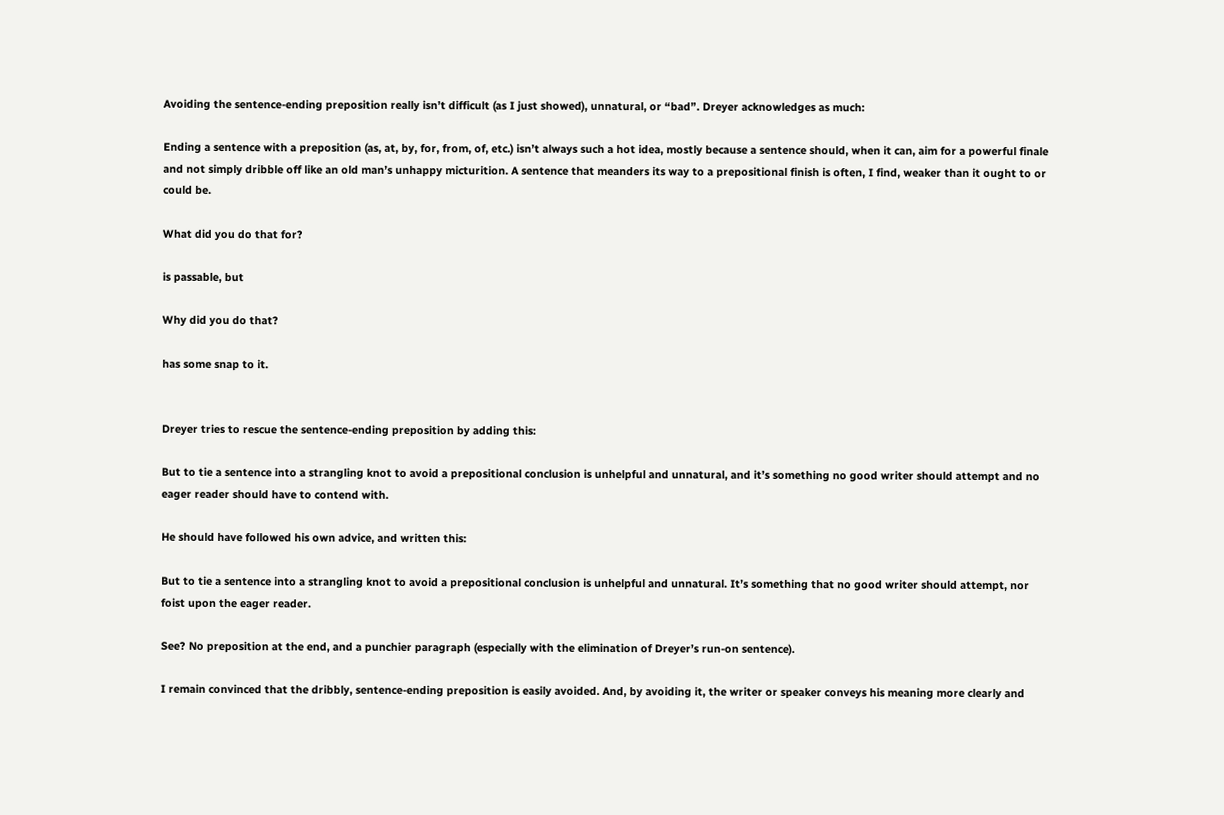Avoiding the sentence-ending preposition really isn’t difficult (as I just showed), unnatural, or “bad”. Dreyer acknowledges as much:

Ending a sentence with a preposition (as, at, by, for, from, of, etc.) isn’t always such a hot idea, mostly because a sentence should, when it can, aim for a powerful finale and not simply dribble off like an old man’s unhappy micturition. A sentence that meanders its way to a prepositional finish is often, I find, weaker than it ought to or could be.

What did you do that for?

is passable, but

Why did you do that?

has some snap to it.


Dreyer tries to rescue the sentence-ending preposition by adding this:

But to tie a sentence into a strangling knot to avoid a prepositional conclusion is unhelpful and unnatural, and it’s something no good writer should attempt and no eager reader should have to contend with.

He should have followed his own advice, and written this:

But to tie a sentence into a strangling knot to avoid a prepositional conclusion is unhelpful and unnatural. It’s something that no good writer should attempt, nor foist upon the eager reader.

See? No preposition at the end, and a punchier paragraph (especially with the elimination of Dreyer’s run-on sentence).

I remain convinced that the dribbly, sentence-ending preposition is easily avoided. And, by avoiding it, the writer or speaker conveys his meaning more clearly and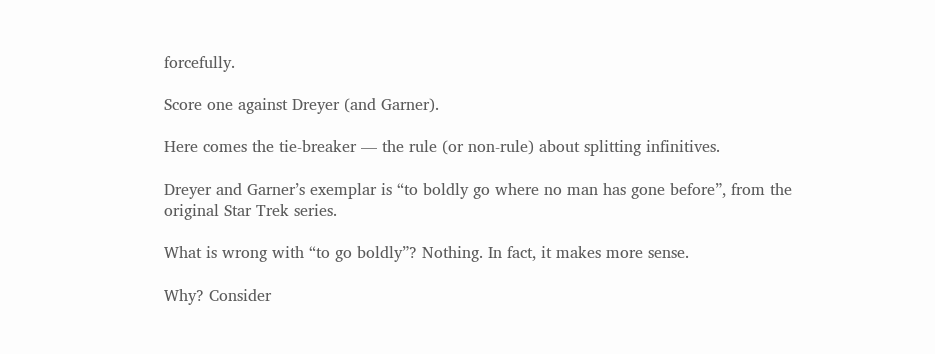forcefully.

Score one against Dreyer (and Garner).

Here comes the tie-breaker — the rule (or non-rule) about splitting infinitives.

Dreyer and Garner’s exemplar is “to boldly go where no man has gone before”, from the original Star Trek series.

What is wrong with “to go boldly”? Nothing. In fact, it makes more sense.

Why? Consider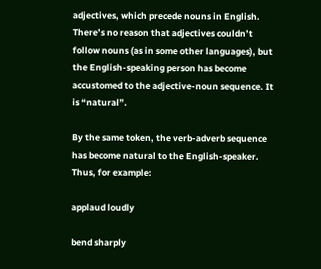adjectives, which precede nouns in English. There’s no reason that adjectives couldn’t follow nouns (as in some other languages), but the English-speaking person has become accustomed to the adjective-noun sequence. It is “natural”.

By the same token, the verb-adverb sequence has become natural to the English-speaker. Thus, for example:

applaud loudly

bend sharply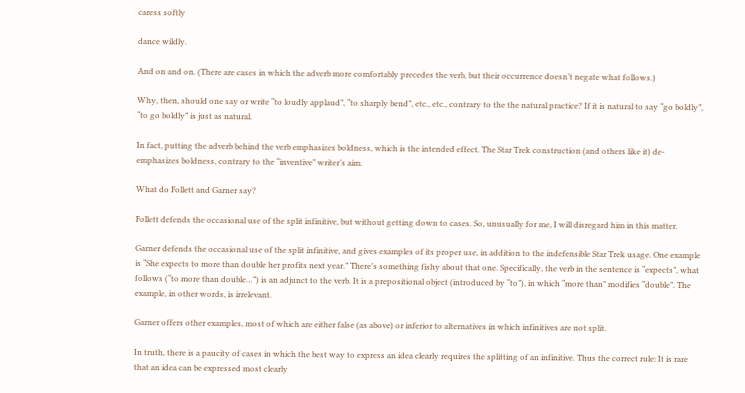caress softly

dance wildly.

And on and on. (There are cases in which the adverb more comfortably precedes the verb, but their occurrence doesn’t negate what follows.)

Why, then, should one say or write “to loudly applaud”, “to sharply bend”, etc., etc., contrary to the the natural practice? If it is natural to say “go boldly”, “to go boldly” is just as natural.

In fact, putting the adverb behind the verb emphasizes boldness, which is the intended effect. The Star Trek construction (and others like it) de-emphasizes boldness, contrary to the “inventive” writer’s aim.

What do Follett and Garner say?

Follett defends the occasional use of the split infinitive, but without getting down to cases. So, unusually for me, I will disregard him in this matter.

Garner defends the occasional use of the split infinitive, and gives examples of its proper use, in addition to the indefensible Star Trek usage. One example is “She expects to more than double her profits next year.” There’s something fishy about that one. Specifically, the verb in the sentence is “expects”, what follows (“to more than double…”) is an adjunct to the verb. It is a prepositional object (introduced by “to”), in which “more than” modifies “double”. The example, in other words, is irrelevant.

Garner offers other examples, most of which are either false (as above) or inferior to alternatives in which infinitives are not split.

In truth, there is a paucity of cases in which the best way to express an idea clearly requires the splitting of an infinitive. Thus the correct rule: It is rare that an idea can be expressed most clearly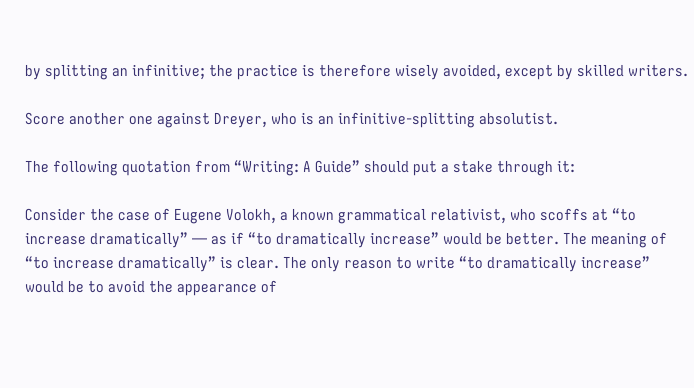by splitting an infinitive; the practice is therefore wisely avoided, except by skilled writers.

Score another one against Dreyer, who is an infinitive-splitting absolutist.

The following quotation from “Writing: A Guide” should put a stake through it:

Consider the case of Eugene Volokh, a known grammatical relativist, who scoffs at “to increase dramatically” — as if “to dramatically increase” would be better. The meaning of “to increase dramatically” is clear. The only reason to write “to dramatically increase” would be to avoid the appearance of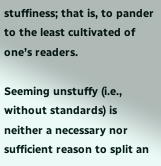stuffiness; that is, to pander to the least cultivated of one’s readers.

Seeming unstuffy (i.e., without standards) is neither a necessary nor sufficient reason to split an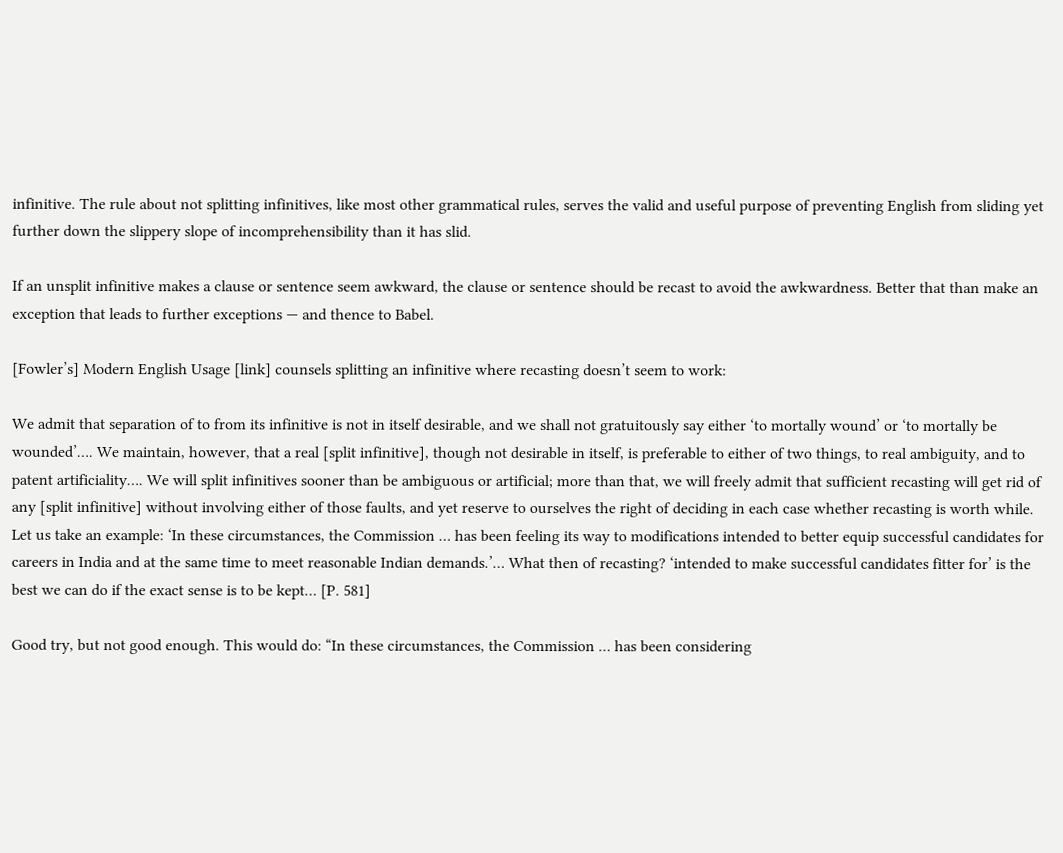infinitive. The rule about not splitting infinitives, like most other grammatical rules, serves the valid and useful purpose of preventing English from sliding yet further down the slippery slope of incomprehensibility than it has slid.

If an unsplit infinitive makes a clause or sentence seem awkward, the clause or sentence should be recast to avoid the awkwardness. Better that than make an exception that leads to further exceptions — and thence to Babel.

[Fowler’s] Modern English Usage [link] counsels splitting an infinitive where recasting doesn’t seem to work:

We admit that separation of to from its infinitive is not in itself desirable, and we shall not gratuitously say either ‘to mortally wound’ or ‘to mortally be wounded’…. We maintain, however, that a real [split infinitive], though not desirable in itself, is preferable to either of two things, to real ambiguity, and to patent artificiality…. We will split infinitives sooner than be ambiguous or artificial; more than that, we will freely admit that sufficient recasting will get rid of any [split infinitive] without involving either of those faults, and yet reserve to ourselves the right of deciding in each case whether recasting is worth while. Let us take an example: ‘In these circumstances, the Commission … has been feeling its way to modifications intended to better equip successful candidates for careers in India and at the same time to meet reasonable Indian demands.’… What then of recasting? ‘intended to make successful candidates fitter for’ is the best we can do if the exact sense is to be kept… [P. 581]

Good try, but not good enough. This would do: “In these circumstances, the Commission … has been considering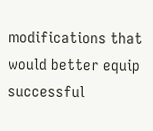modifications that would better equip successful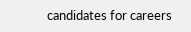candidates for careers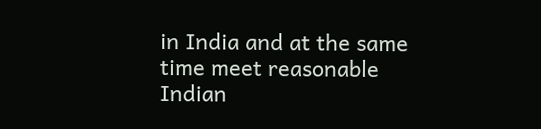in India and at the same time meet reasonable Indian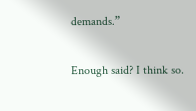demands.”

Enough said? I think so.